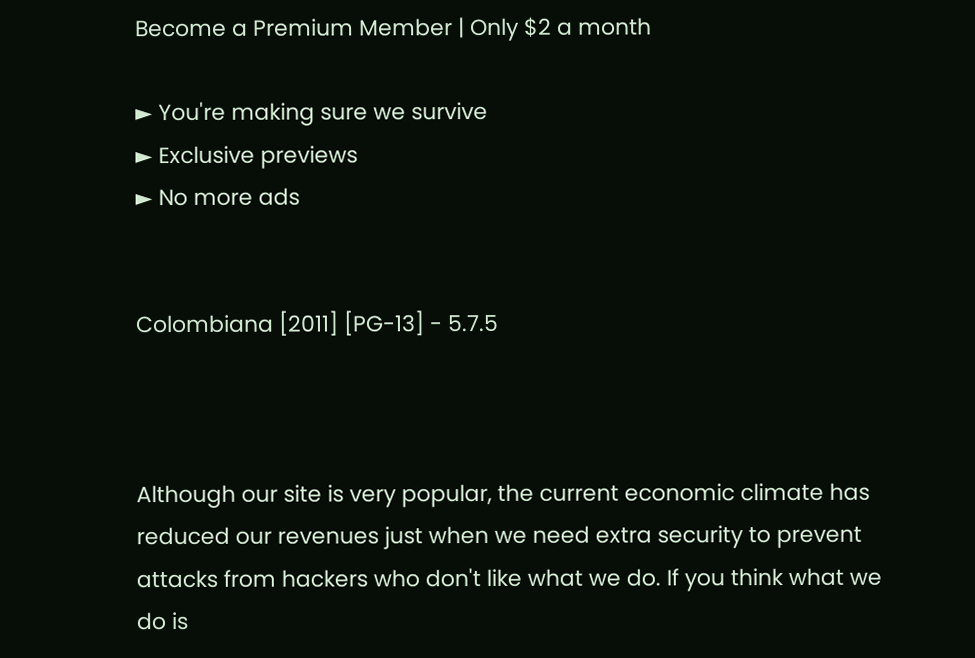Become a Premium Member | Only $2 a month

► You're making sure we survive
► Exclusive previews
► No more ads


Colombiana [2011] [PG-13] - 5.7.5



Although our site is very popular, the current economic climate has reduced our revenues just when we need extra security to prevent attacks from hackers who don't like what we do. If you think what we do is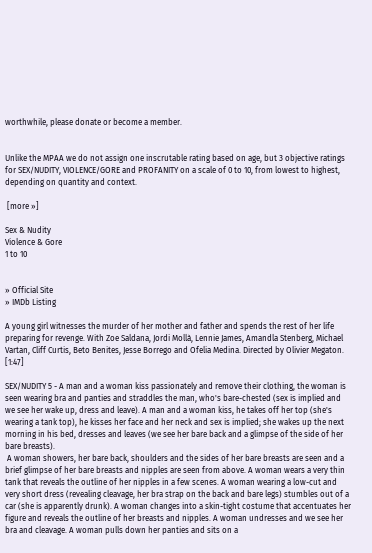worthwhile, please donate or become a member.


Unlike the MPAA we do not assign one inscrutable rating based on age, but 3 objective ratings for SEX/NUDITY, VIOLENCE/GORE and PROFANITY on a scale of 0 to 10, from lowest to highest, depending on quantity and context.

 [more »]

Sex & Nudity
Violence & Gore
1 to 10


» Official Site
» IMDb Listing

A young girl witnesses the murder of her mother and father and spends the rest of her life preparing for revenge. With Zoe Saldana, Jordi Mollà, Lennie James, Amandla Stenberg, Michael Vartan, Cliff Curtis, Beto Benites, Jesse Borrego and Ofelia Medina. Directed by Olivier Megaton. [1:47]

SEX/NUDITY 5 - A man and a woman kiss passionately and remove their clothing, the woman is seen wearing bra and panties and straddles the man, who's bare-chested (sex is implied and we see her wake up, dress and leave). A man and a woman kiss, he takes off her top (she's wearing a tank top), he kisses her face and her neck and sex is implied; she wakes up the next morning in his bed, dresses and leaves (we see her bare back and a glimpse of the side of her bare breasts).
 A woman showers, her bare back, shoulders and the sides of her bare breasts are seen and a brief glimpse of her bare breasts and nipples are seen from above. A woman wears a very thin tank that reveals the outline of her nipples in a few scenes. A woman wearing a low-cut and very short dress (revealing cleavage, her bra strap on the back and bare legs) stumbles out of a car (she is apparently drunk). A woman changes into a skin-tight costume that accentuates her figure and reveals the outline of her breasts and nipples. A woman undresses and we see her bra and cleavage. A woman pulls down her panties and sits on a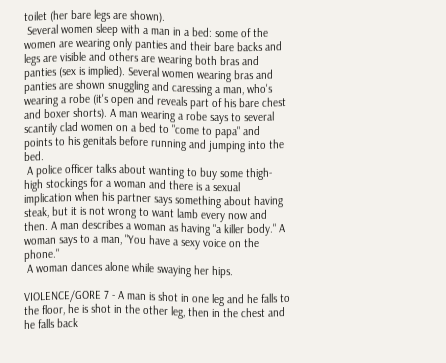toilet (her bare legs are shown).
 Several women sleep with a man in a bed: some of the women are wearing only panties and their bare backs and legs are visible and others are wearing both bras and panties (sex is implied). Several women wearing bras and panties are shown snuggling and caressing a man, who's wearing a robe (it's open and reveals part of his bare chest and boxer shorts). A man wearing a robe says to several scantily clad women on a bed to "come to papa" and points to his genitals before running and jumping into the bed.
 A police officer talks about wanting to buy some thigh-high stockings for a woman and there is a sexual implication when his partner says something about having steak, but it is not wrong to want lamb every now and then. A man describes a woman as having "a killer body." A woman says to a man, "You have a sexy voice on the phone."
 A woman dances alone while swaying her hips.

VIOLENCE/GORE 7 - A man is shot in one leg and he falls to the floor, he is shot in the other leg, then in the chest and he falls back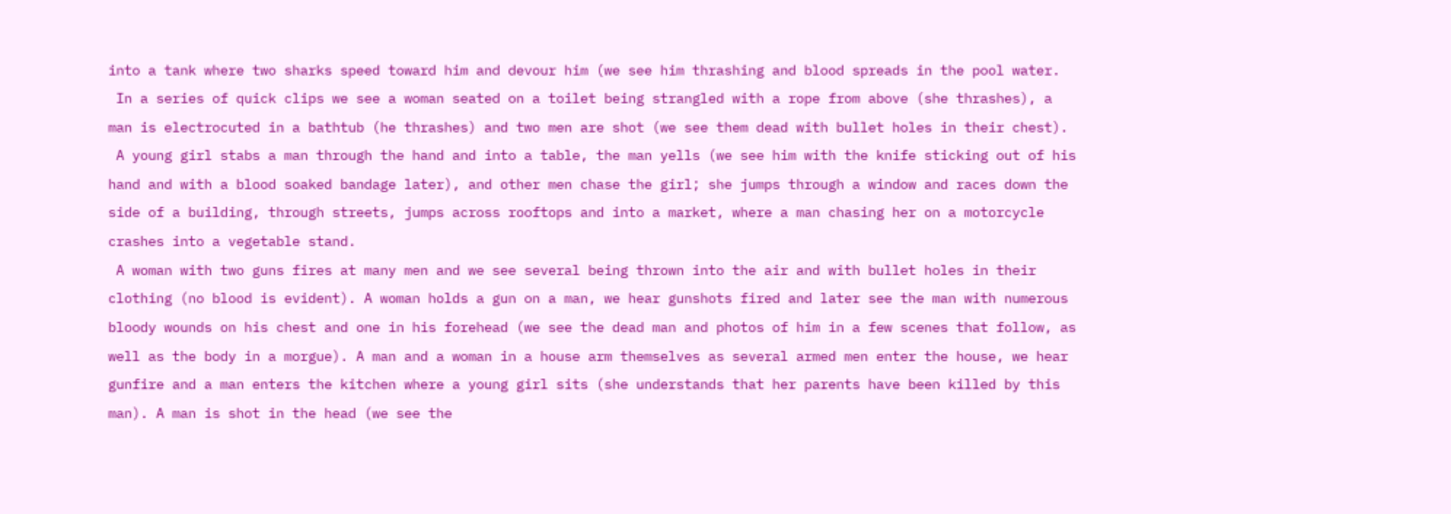into a tank where two sharks speed toward him and devour him (we see him thrashing and blood spreads in the pool water.
 In a series of quick clips we see a woman seated on a toilet being strangled with a rope from above (she thrashes), a man is electrocuted in a bathtub (he thrashes) and two men are shot (we see them dead with bullet holes in their chest).
 A young girl stabs a man through the hand and into a table, the man yells (we see him with the knife sticking out of his hand and with a blood soaked bandage later), and other men chase the girl; she jumps through a window and races down the side of a building, through streets, jumps across rooftops and into a market, where a man chasing her on a motorcycle crashes into a vegetable stand.
 A woman with two guns fires at many men and we see several being thrown into the air and with bullet holes in their clothing (no blood is evident). A woman holds a gun on a man, we hear gunshots fired and later see the man with numerous bloody wounds on his chest and one in his forehead (we see the dead man and photos of him in a few scenes that follow, as well as the body in a morgue). A man and a woman in a house arm themselves as several armed men enter the house, we hear gunfire and a man enters the kitchen where a young girl sits (she understands that her parents have been killed by this man). A man is shot in the head (we see the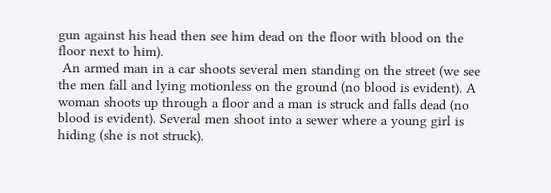gun against his head then see him dead on the floor with blood on the floor next to him).
 An armed man in a car shoots several men standing on the street (we see the men fall and lying motionless on the ground (no blood is evident). A woman shoots up through a floor and a man is struck and falls dead (no blood is evident). Several men shoot into a sewer where a young girl is hiding (she is not struck).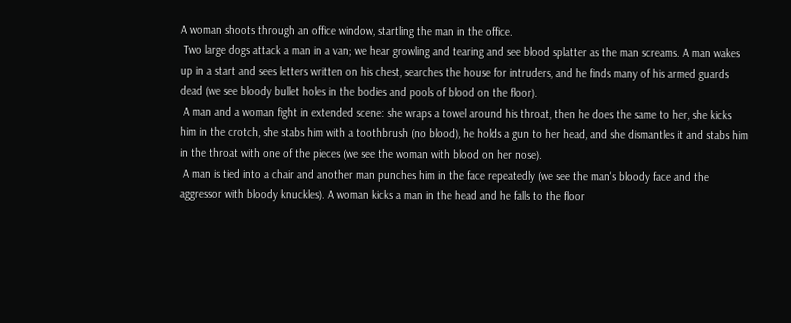A woman shoots through an office window, startling the man in the office.
 Two large dogs attack a man in a van; we hear growling and tearing and see blood splatter as the man screams. A man wakes up in a start and sees letters written on his chest, searches the house for intruders, and he finds many of his armed guards dead (we see bloody bullet holes in the bodies and pools of blood on the floor).
 A man and a woman fight in extended scene: she wraps a towel around his throat, then he does the same to her, she kicks him in the crotch, she stabs him with a toothbrush (no blood), he holds a gun to her head, and she dismantles it and stabs him in the throat with one of the pieces (we see the woman with blood on her nose).
 A man is tied into a chair and another man punches him in the face repeatedly (we see the man's bloody face and the aggressor with bloody knuckles). A woman kicks a man in the head and he falls to the floor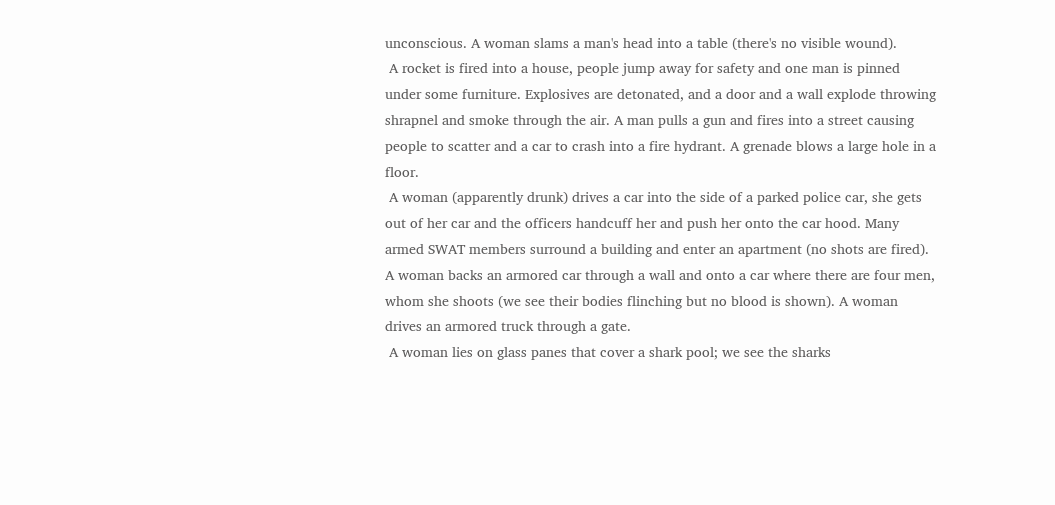unconscious. A woman slams a man's head into a table (there's no visible wound).
 A rocket is fired into a house, people jump away for safety and one man is pinned under some furniture. Explosives are detonated, and a door and a wall explode throwing shrapnel and smoke through the air. A man pulls a gun and fires into a street causing people to scatter and a car to crash into a fire hydrant. A grenade blows a large hole in a floor.
 A woman (apparently drunk) drives a car into the side of a parked police car, she gets out of her car and the officers handcuff her and push her onto the car hood. Many armed SWAT members surround a building and enter an apartment (no shots are fired). A woman backs an armored car through a wall and onto a car where there are four men, whom she shoots (we see their bodies flinching but no blood is shown). A woman drives an armored truck through a gate.
 A woman lies on glass panes that cover a shark pool; we see the sharks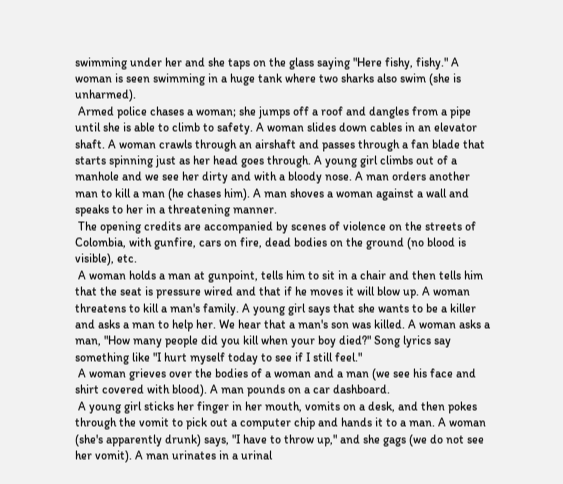swimming under her and she taps on the glass saying "Here fishy, fishy." A woman is seen swimming in a huge tank where two sharks also swim (she is unharmed).
 Armed police chases a woman; she jumps off a roof and dangles from a pipe until she is able to climb to safety. A woman slides down cables in an elevator shaft. A woman crawls through an airshaft and passes through a fan blade that starts spinning just as her head goes through. A young girl climbs out of a manhole and we see her dirty and with a bloody nose. A man orders another man to kill a man (he chases him). A man shoves a woman against a wall and speaks to her in a threatening manner.
 The opening credits are accompanied by scenes of violence on the streets of Colombia, with gunfire, cars on fire, dead bodies on the ground (no blood is visible), etc.
 A woman holds a man at gunpoint, tells him to sit in a chair and then tells him that the seat is pressure wired and that if he moves it will blow up. A woman threatens to kill a man's family. A young girl says that she wants to be a killer and asks a man to help her. We hear that a man's son was killed. A woman asks a man, "How many people did you kill when your boy died?" Song lyrics say something like "I hurt myself today to see if I still feel."
 A woman grieves over the bodies of a woman and a man (we see his face and shirt covered with blood). A man pounds on a car dashboard.
 A young girl sticks her finger in her mouth, vomits on a desk, and then pokes through the vomit to pick out a computer chip and hands it to a man. A woman (she's apparently drunk) says, "I have to throw up," and she gags (we do not see her vomit). A man urinates in a urinal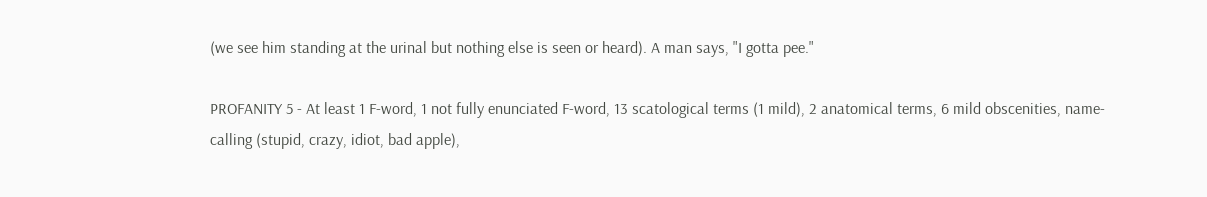(we see him standing at the urinal but nothing else is seen or heard). A man says, "I gotta pee."

PROFANITY 5 - At least 1 F-word, 1 not fully enunciated F-word, 13 scatological terms (1 mild), 2 anatomical terms, 6 mild obscenities, name-calling (stupid, crazy, idiot, bad apple),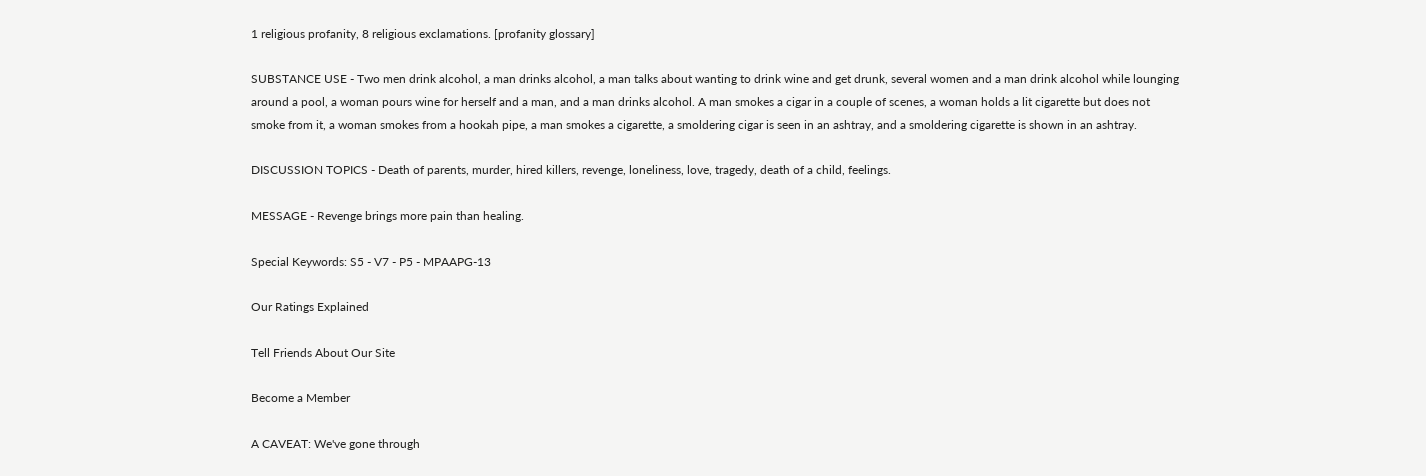1 religious profanity, 8 religious exclamations. [profanity glossary]

SUBSTANCE USE - Two men drink alcohol, a man drinks alcohol, a man talks about wanting to drink wine and get drunk, several women and a man drink alcohol while lounging around a pool, a woman pours wine for herself and a man, and a man drinks alcohol. A man smokes a cigar in a couple of scenes, a woman holds a lit cigarette but does not smoke from it, a woman smokes from a hookah pipe, a man smokes a cigarette, a smoldering cigar is seen in an ashtray, and a smoldering cigarette is shown in an ashtray.

DISCUSSION TOPICS - Death of parents, murder, hired killers, revenge, loneliness, love, tragedy, death of a child, feelings.

MESSAGE - Revenge brings more pain than healing.

Special Keywords: S5 - V7 - P5 - MPAAPG-13

Our Ratings Explained

Tell Friends About Our Site

Become a Member

A CAVEAT: We've gone through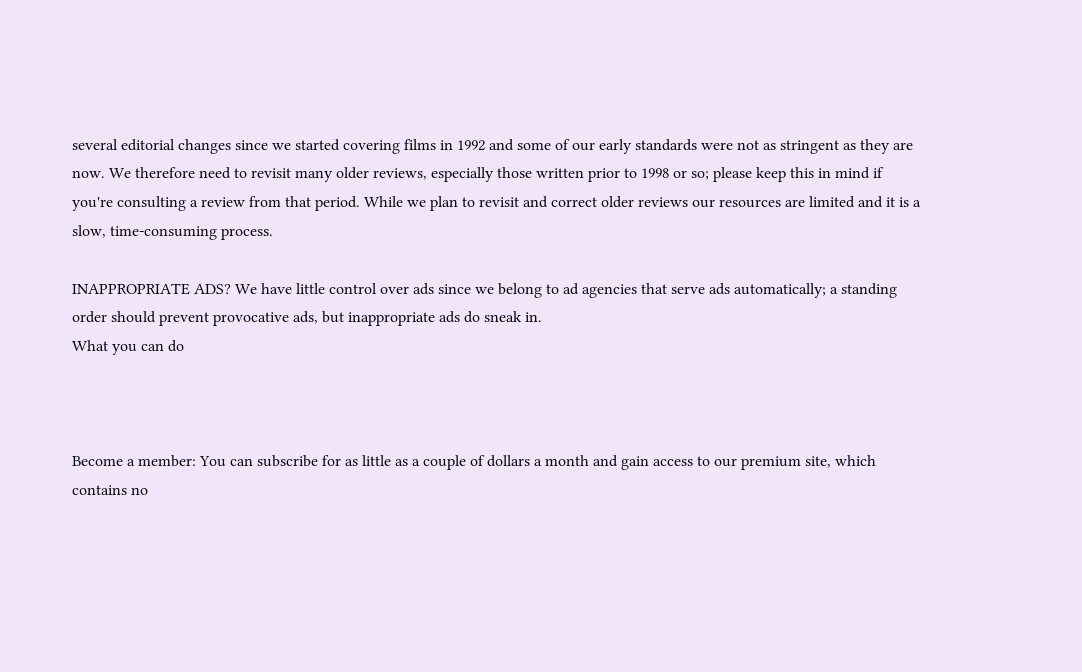several editorial changes since we started covering films in 1992 and some of our early standards were not as stringent as they are now. We therefore need to revisit many older reviews, especially those written prior to 1998 or so; please keep this in mind if you're consulting a review from that period. While we plan to revisit and correct older reviews our resources are limited and it is a slow, time-consuming process.

INAPPROPRIATE ADS? We have little control over ads since we belong to ad agencies that serve ads automatically; a standing order should prevent provocative ads, but inappropriate ads do sneak in.
What you can do



Become a member: You can subscribe for as little as a couple of dollars a month and gain access to our premium site, which contains no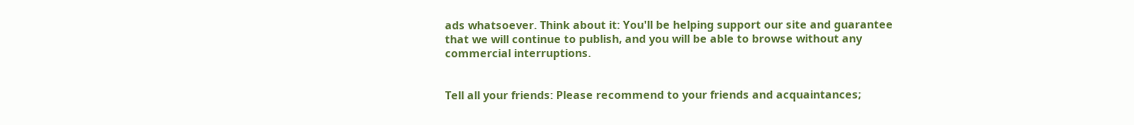ads whatsoever. Think about it: You'll be helping support our site and guarantee that we will continue to publish, and you will be able to browse without any commercial interruptions.


Tell all your friends: Please recommend to your friends and acquaintances;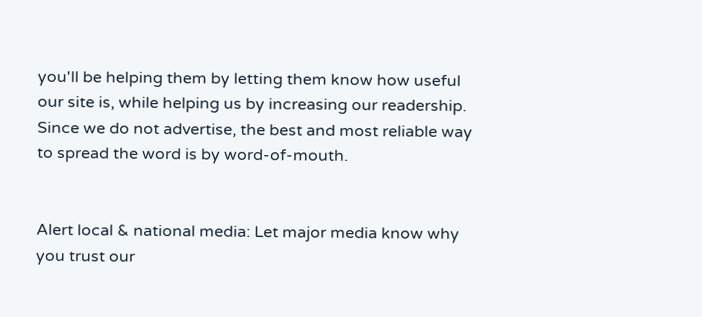you'll be helping them by letting them know how useful our site is, while helping us by increasing our readership. Since we do not advertise, the best and most reliable way to spread the word is by word-of-mouth.


Alert local & national media: Let major media know why you trust our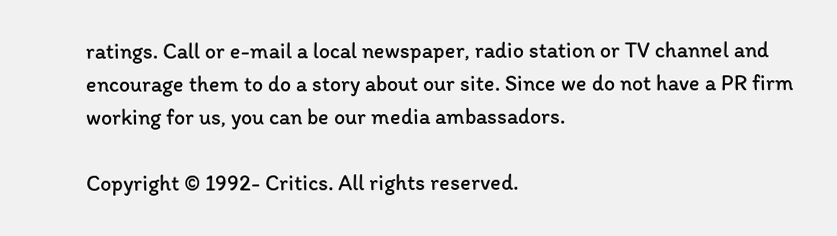ratings. Call or e-mail a local newspaper, radio station or TV channel and encourage them to do a story about our site. Since we do not have a PR firm working for us, you can be our media ambassadors.

Copyright © 1992- Critics. All rights reserved.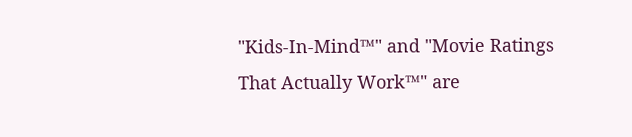"Kids-In-Mind™" and "Movie Ratings That Actually Work™" are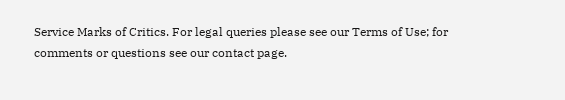Service Marks of Critics. For legal queries please see our Terms of Use; for comments or questions see our contact page.